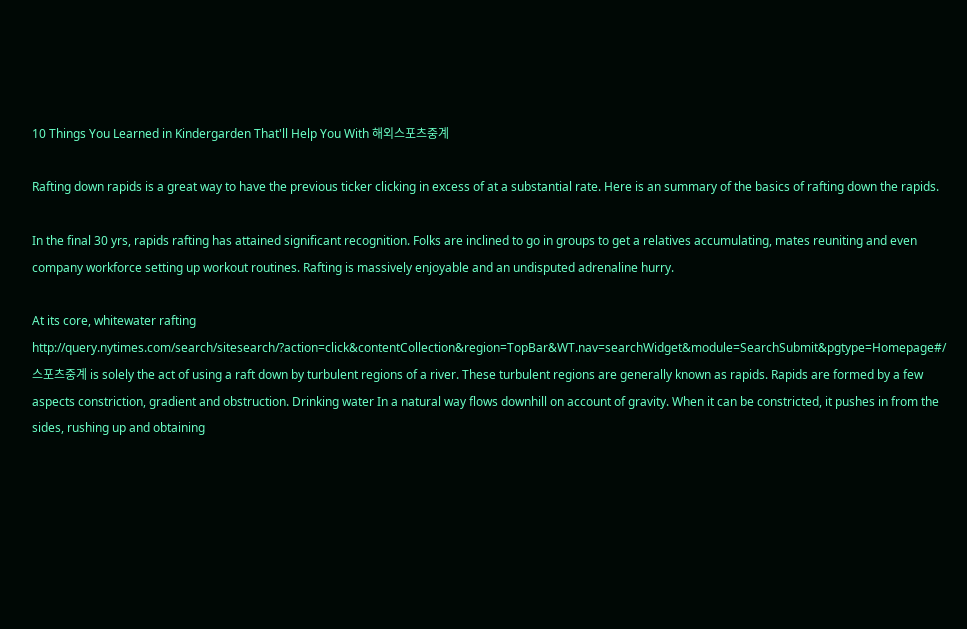10 Things You Learned in Kindergarden That'll Help You With 해외스포츠중계

Rafting down rapids is a great way to have the previous ticker clicking in excess of at a substantial rate. Here is an summary of the basics of rafting down the rapids.

In the final 30 yrs, rapids rafting has attained significant recognition. Folks are inclined to go in groups to get a relatives accumulating, mates reuniting and even company workforce setting up workout routines. Rafting is massively enjoyable and an undisputed adrenaline hurry.

At its core, whitewater rafting http://query.nytimes.com/search/sitesearch/?action=click&contentCollection&region=TopBar&WT.nav=searchWidget&module=SearchSubmit&pgtype=Homepage#/스포츠중계 is solely the act of using a raft down by turbulent regions of a river. These turbulent regions are generally known as rapids. Rapids are formed by a few aspects constriction, gradient and obstruction. Drinking water In a natural way flows downhill on account of gravity. When it can be constricted, it pushes in from the sides, rushing up and obtaining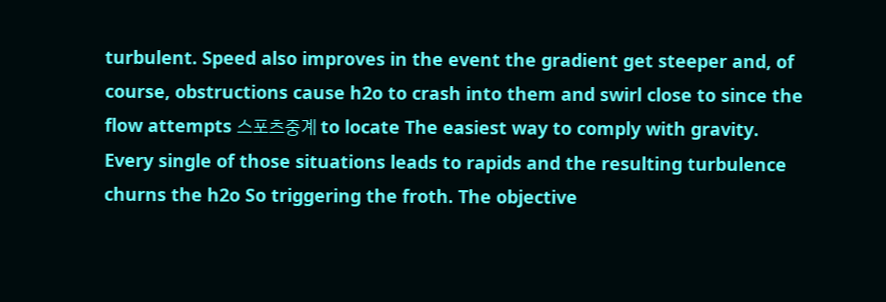turbulent. Speed also improves in the event the gradient get steeper and, of course, obstructions cause h2o to crash into them and swirl close to since the flow attempts 스포츠중계 to locate The easiest way to comply with gravity. Every single of those situations leads to rapids and the resulting turbulence churns the h2o So triggering the froth. The objective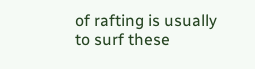of rafting is usually to surf these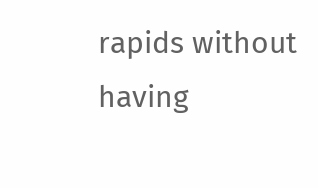rapids without having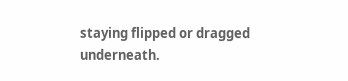staying flipped or dragged underneath.